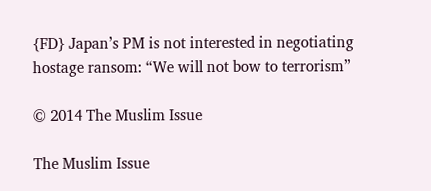{FD} Japan’s PM is not interested in negotiating hostage ransom: “We will not bow to terrorism”

© 2014 The Muslim Issue

The Muslim Issue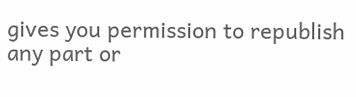gives you permission to republish any part or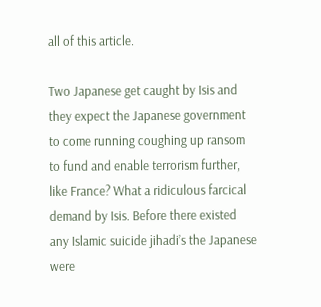all of this article.

Two Japanese get caught by Isis and they expect the Japanese government to come running coughing up ransom to fund and enable terrorism further, like France? What a ridiculous farcical demand by Isis. Before there existed any Islamic suicide jihadi’s the Japanese were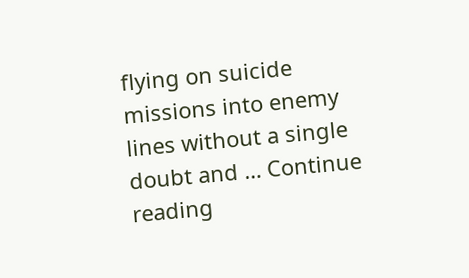flying on suicide missions into enemy lines without a single doubt and … Continue reading